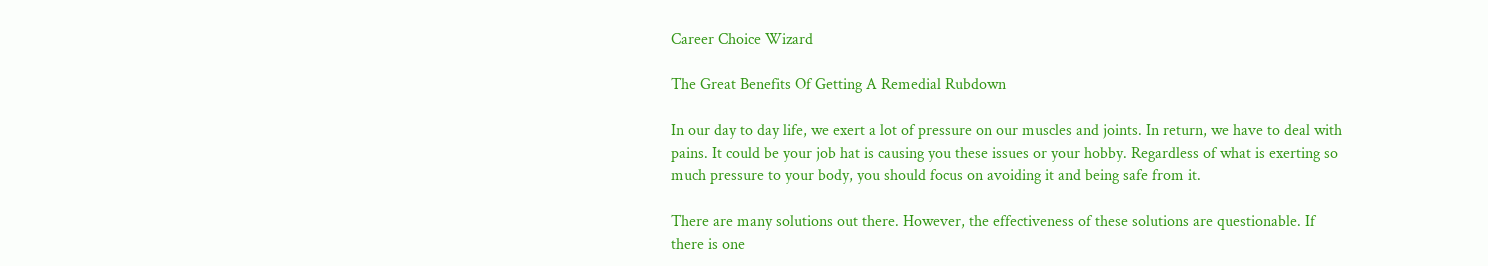Career Choice Wizard

The Great Benefits Of Getting A Remedial Rubdown

In our day to day life, we exert a lot of pressure on our muscles and joints. In return, we have to deal with pains. It could be your job hat is causing you these issues or your hobby. Regardless of what is exerting so much pressure to your body, you should focus on avoiding it and being safe from it.

There are many solutions out there. However, the effectiveness of these solutions are questionable. If there is one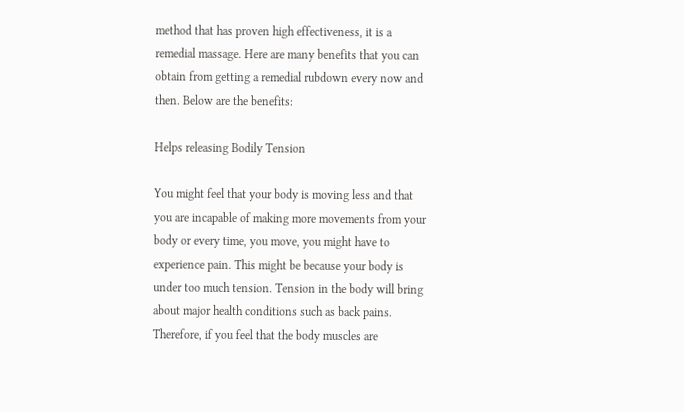method that has proven high effectiveness, it is a remedial massage. Here are many benefits that you can obtain from getting a remedial rubdown every now and then. Below are the benefits:

Helps releasing Bodily Tension

You might feel that your body is moving less and that you are incapable of making more movements from your body or every time, you move, you might have to experience pain. This might be because your body is under too much tension. Tension in the body will bring about major health conditions such as back pains. Therefore, if you feel that the body muscles are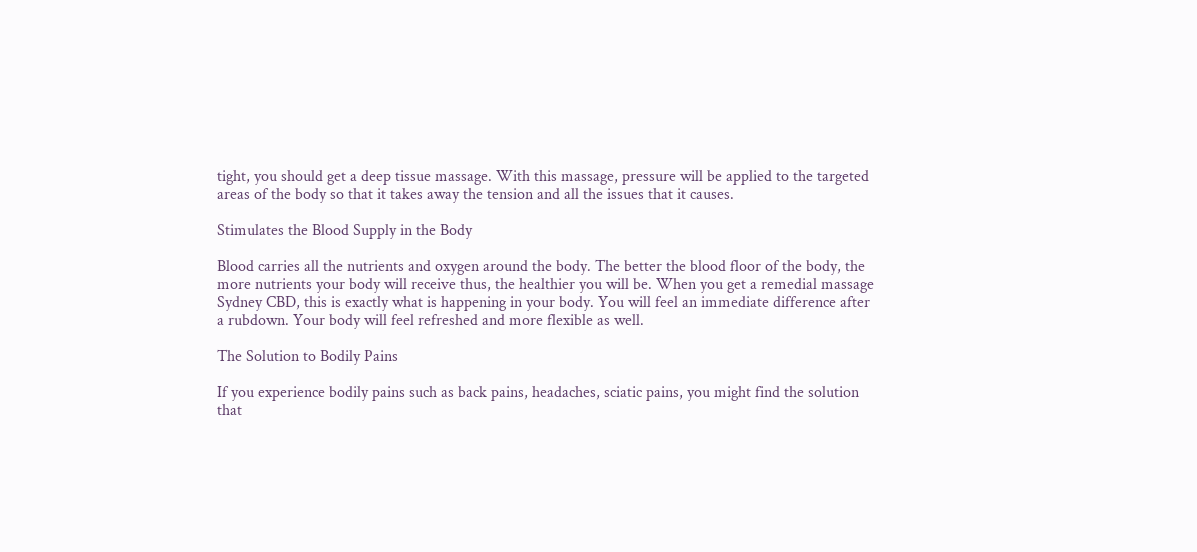tight, you should get a deep tissue massage. With this massage, pressure will be applied to the targeted areas of the body so that it takes away the tension and all the issues that it causes.

Stimulates the Blood Supply in the Body

Blood carries all the nutrients and oxygen around the body. The better the blood floor of the body, the more nutrients your body will receive thus, the healthier you will be. When you get a remedial massage Sydney CBD, this is exactly what is happening in your body. You will feel an immediate difference after a rubdown. Your body will feel refreshed and more flexible as well.

The Solution to Bodily Pains

If you experience bodily pains such as back pains, headaches, sciatic pains, you might find the solution that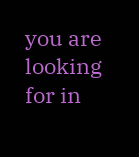you are looking for in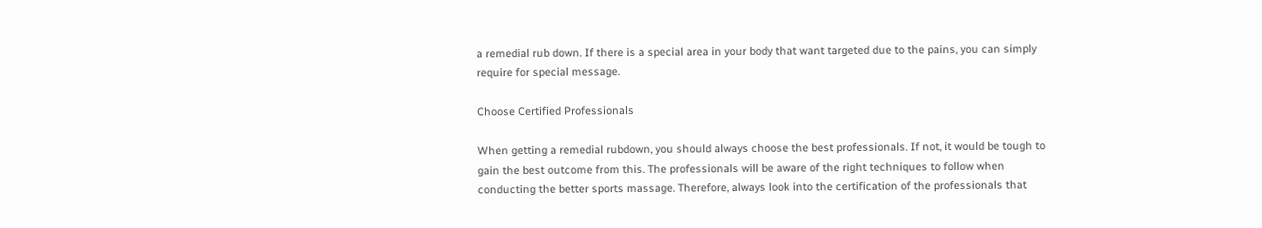a remedial rub down. If there is a special area in your body that want targeted due to the pains, you can simply require for special message.

Choose Certified Professionals

When getting a remedial rubdown, you should always choose the best professionals. If not, it would be tough to gain the best outcome from this. The professionals will be aware of the right techniques to follow when conducting the better sports massage. Therefore, always look into the certification of the professionals that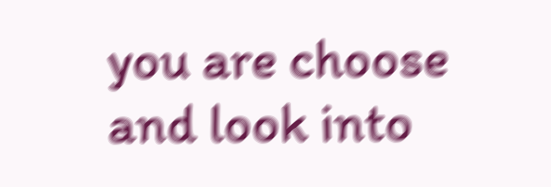you are choose and look into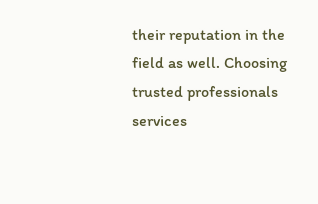their reputation in the field as well. Choosing trusted professionals services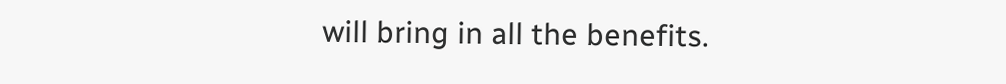will bring in all the benefits.